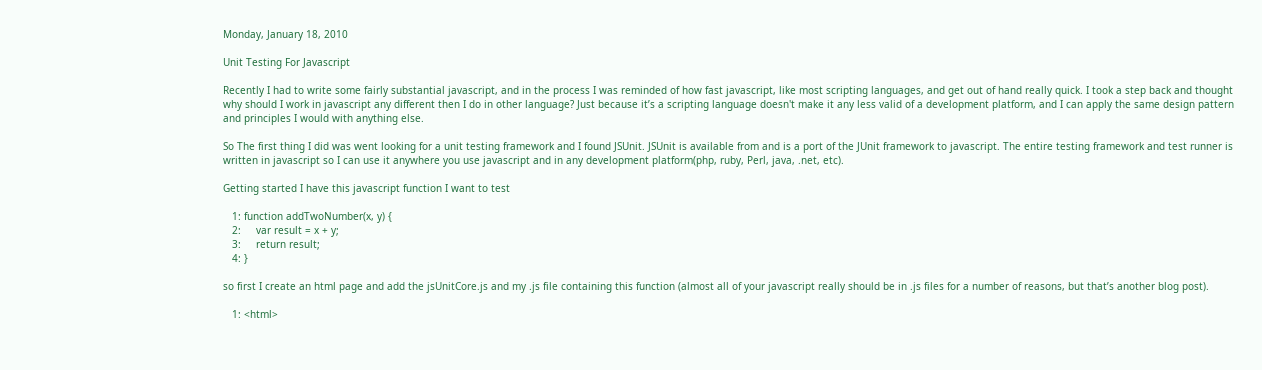Monday, January 18, 2010

Unit Testing For Javascript

Recently I had to write some fairly substantial javascript, and in the process I was reminded of how fast javascript, like most scripting languages, and get out of hand really quick. I took a step back and thought why should I work in javascript any different then I do in other language? Just because it’s a scripting language doesn't make it any less valid of a development platform, and I can apply the same design pattern and principles I would with anything else.

So The first thing I did was went looking for a unit testing framework and I found JSUnit. JSUnit is available from and is a port of the JUnit framework to javascript. The entire testing framework and test runner is written in javascript so I can use it anywhere you use javascript and in any development platform(php, ruby, Perl, java, .net, etc).

Getting started I have this javascript function I want to test

   1: function addTwoNumber(x, y) {
   2:     var result = x + y;
   3:     return result;
   4: }

so first I create an html page and add the jsUnitCore.js and my .js file containing this function (almost all of your javascript really should be in .js files for a number of reasons, but that’s another blog post).

   1: <html>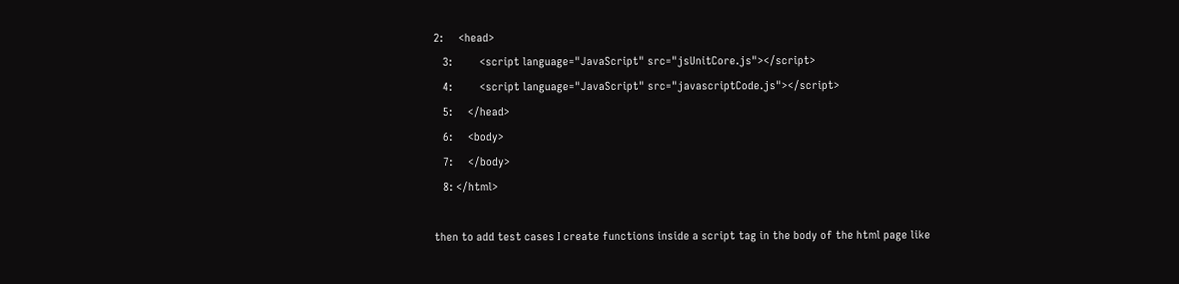2:     <head>
   3:         <script language="JavaScript" src="jsUnitCore.js"></script>
   4:         <script language="JavaScript" src="javascriptCode.js"></script>
   5:     </head>
   6:     <body>
   7:     </body>
   8: </html>

then to add test cases I create functions inside a script tag in the body of the html page like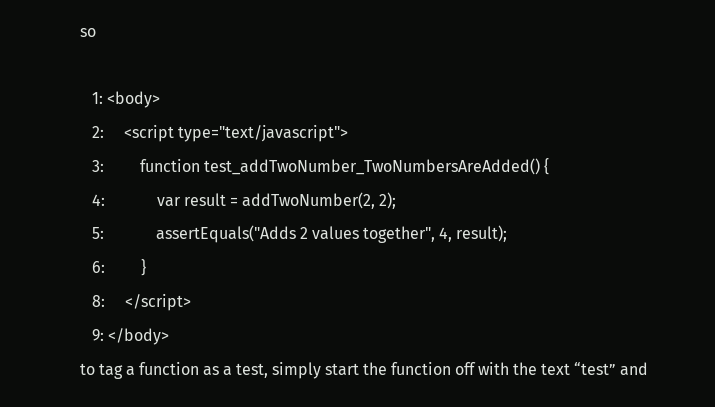so

   1: <body>
   2:     <script type="text/javascript">
   3:         function test_addTwoNumber_TwoNumbersAreAdded() {
   4:             var result = addTwoNumber(2, 2);
   5:             assertEquals("Adds 2 values together", 4, result);
   6:         }
   8:     </script>
   9: </body>
to tag a function as a test, simply start the function off with the text “test” and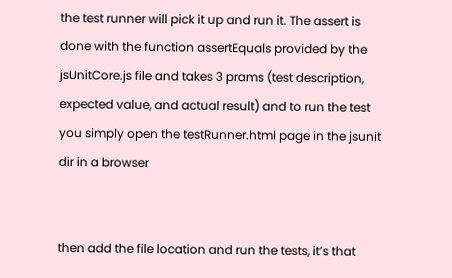the test runner will pick it up and run it. The assert is done with the function assertEquals provided by the jsUnitCore.js file and takes 3 prams (test description, expected value, and actual result) and to run the test you simply open the testRunner.html page in the jsunit dir in a browser


then add the file location and run the tests, it’s that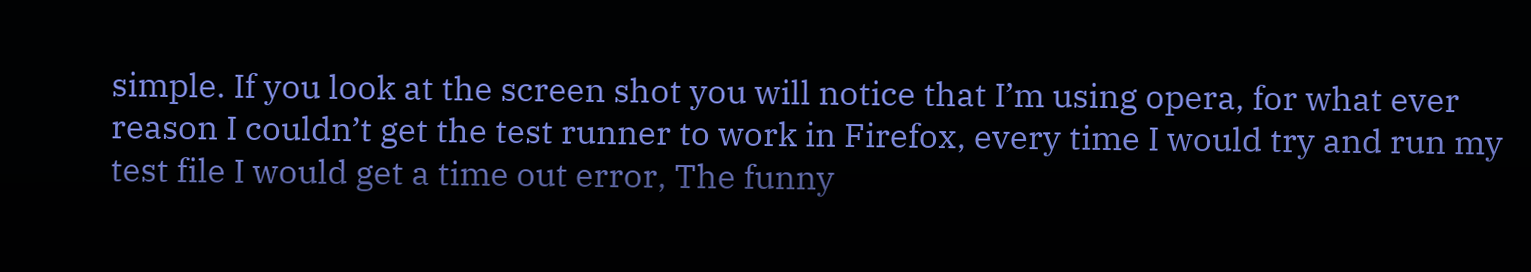simple. If you look at the screen shot you will notice that I’m using opera, for what ever reason I couldn’t get the test runner to work in Firefox, every time I would try and run my test file I would get a time out error, The funny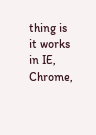thing is it works in IE, Chrome,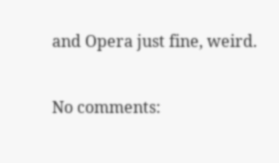and Opera just fine, weird.

No comments: